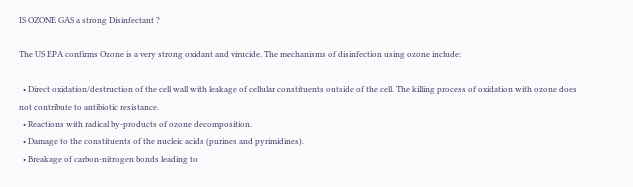IS OZONE GAS a strong Disinfectant ?

The US EPA confirms Ozone is a very strong oxidant and virucide. The mechanisms of disinfection using ozone include:

  • Direct oxidation/destruction of the cell wall with leakage of cellular constituents outside of the cell. The killing process of oxidation with ozone does not contribute to antibiotic resistance.
  • Reactions with radical by-products of ozone decomposition.
  • Damage to the constituents of the nucleic acids (purines and pyrimidines).
  • Breakage of carbon-nitrogen bonds leading to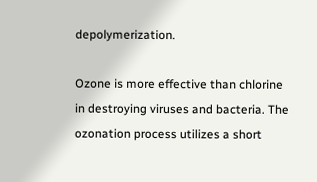depolymerization.

Ozone is more effective than chlorine in destroying viruses and bacteria. The ozonation process utilizes a short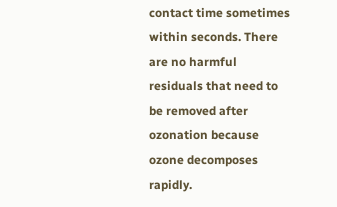contact time sometimes within seconds. There are no harmful residuals that need to be removed after ozonation because ozone decomposes rapidly.